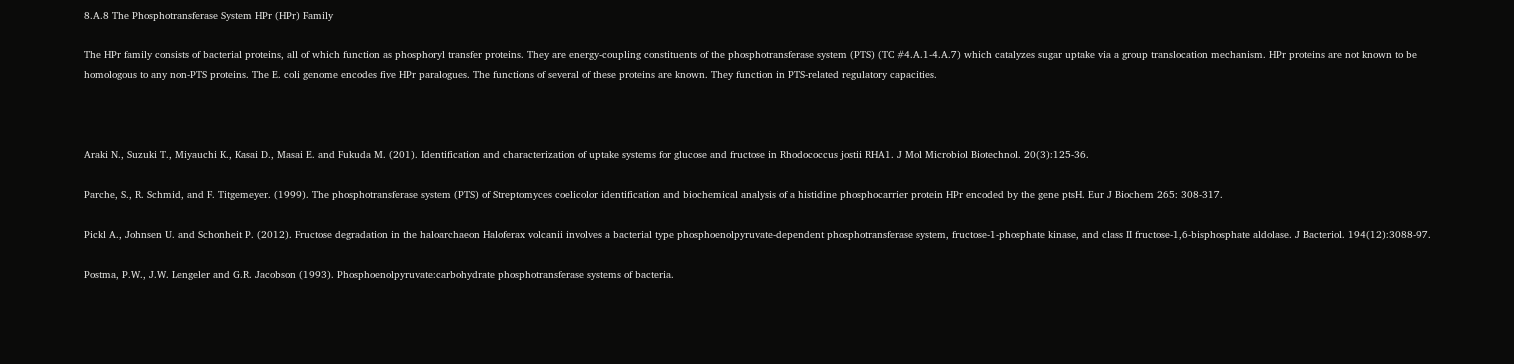8.A.8 The Phosphotransferase System HPr (HPr) Family

The HPr family consists of bacterial proteins, all of which function as phosphoryl transfer proteins. They are energy-coupling constituents of the phosphotransferase system (PTS) (TC #4.A.1-4.A.7) which catalyzes sugar uptake via a group translocation mechanism. HPr proteins are not known to be homologous to any non-PTS proteins. The E. coli genome encodes five HPr paralogues. The functions of several of these proteins are known. They function in PTS-related regulatory capacities.



Araki N., Suzuki T., Miyauchi K., Kasai D., Masai E. and Fukuda M. (201). Identification and characterization of uptake systems for glucose and fructose in Rhodococcus jostii RHA1. J Mol Microbiol Biotechnol. 20(3):125-36.

Parche, S., R. Schmid, and F. Titgemeyer. (1999). The phosphotransferase system (PTS) of Streptomyces coelicolor identification and biochemical analysis of a histidine phosphocarrier protein HPr encoded by the gene ptsH. Eur J Biochem 265: 308-317.

Pickl A., Johnsen U. and Schonheit P. (2012). Fructose degradation in the haloarchaeon Haloferax volcanii involves a bacterial type phosphoenolpyruvate-dependent phosphotransferase system, fructose-1-phosphate kinase, and class II fructose-1,6-bisphosphate aldolase. J Bacteriol. 194(12):3088-97.

Postma, P.W., J.W. Lengeler and G.R. Jacobson (1993). Phosphoenolpyruvate:carbohydrate phosphotransferase systems of bacteria.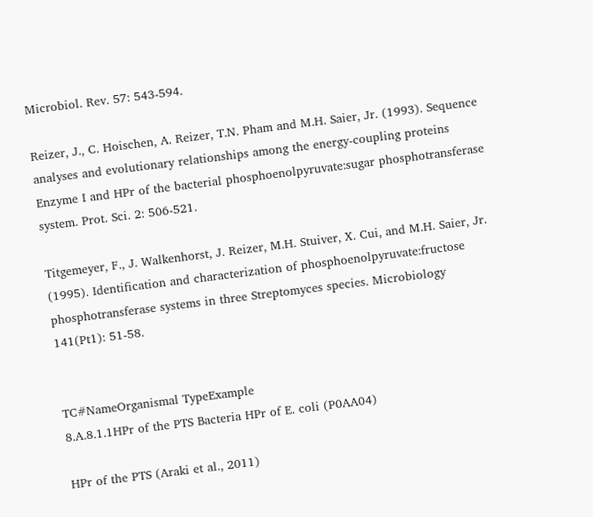Microbiol. Rev. 57: 543-594.

Reizer, J., C. Hoischen, A. Reizer, T.N. Pham and M.H. Saier, Jr. (1993). Sequence analyses and evolutionary relationships among the energy-coupling proteins Enzyme I and HPr of the bacterial phosphoenolpyruvate:sugar phosphotransferase system. Prot. Sci. 2: 506-521.

Titgemeyer, F., J. Walkenhorst, J. Reizer, M.H. Stuiver, X. Cui, and M.H. Saier, Jr. (1995). Identification and characterization of phosphoenolpyruvate:fructose phosphotransferase systems in three Streptomyces species. Microbiology 141(Pt1): 51-58.


TC#NameOrganismal TypeExample
8.A.8.1.1HPr of the PTS Bacteria HPr of E. coli (P0AA04)

HPr of the PTS (Araki et al., 2011)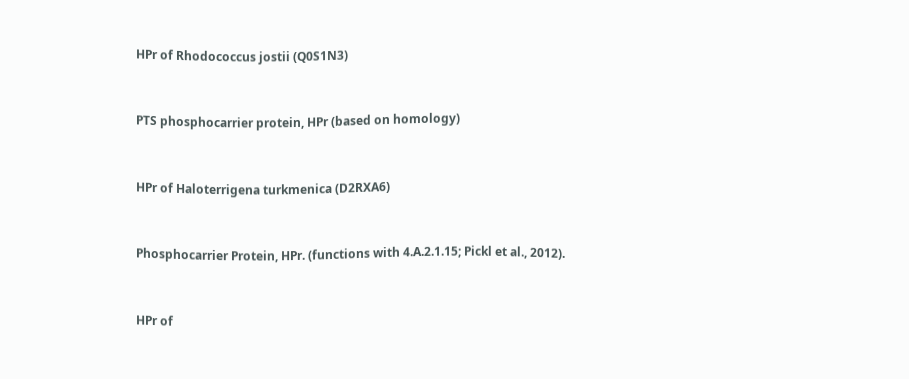HPr of Rhodococcus jostii (Q0S1N3)


PTS phosphocarrier protein, HPr (based on homology)


HPr of Haloterrigena turkmenica (D2RXA6)


Phosphocarrier Protein, HPr. (functions with 4.A.2.1.15; Pickl et al., 2012).


HPr of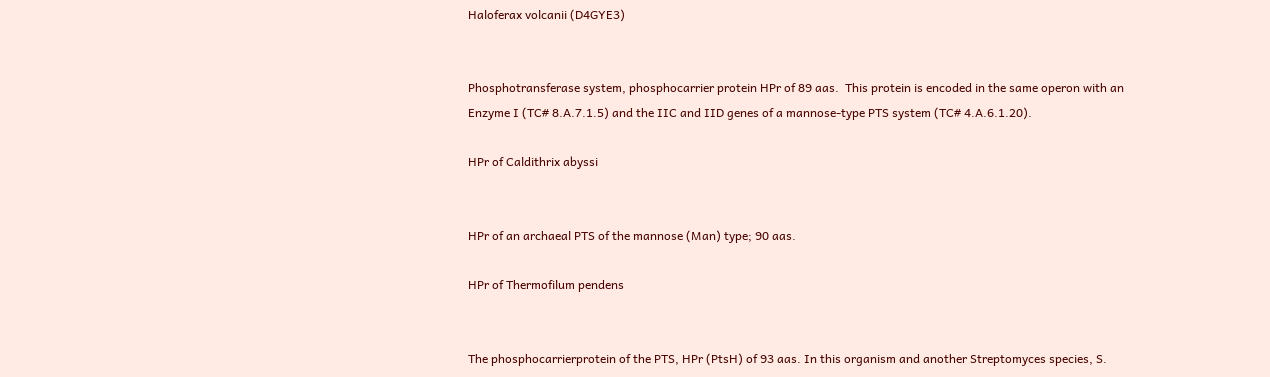Haloferax volcanii (D4GYE3)


Phosphotransferase system, phosphocarrier protein HPr of 89 aas.  This protein is encoded in the same operon with an Enzyme I (TC# 8.A.7.1.5) and the IIC and IID genes of a mannose-type PTS system (TC# 4.A.6.1.20).

HPr of Caldithrix abyssi


HPr of an archaeal PTS of the mannose (Man) type; 90 aas.

HPr of Thermofilum pendens


The phosphocarrierprotein of the PTS, HPr (PtsH) of 93 aas. In this organism and another Streptomyces species, S.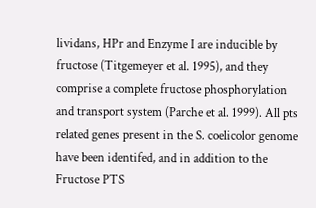lividans, HPr and Enzyme I are inducible by fructose (Titgemeyer et al. 1995), and they comprise a complete fructose phosphorylation and transport system (Parche et al. 1999). All pts related genes present in the S. coelicolor genome have been identifed, and in addition to the Fructose PTS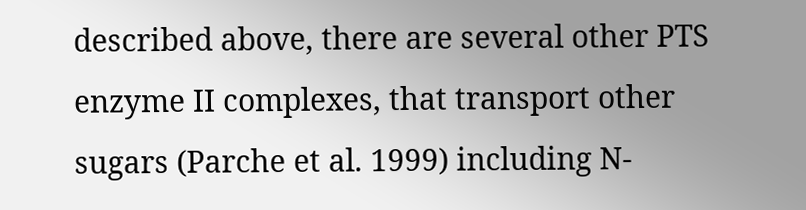described above, there are several other PTS enzyme II complexes, that transport other sugars (Parche et al. 1999) including N-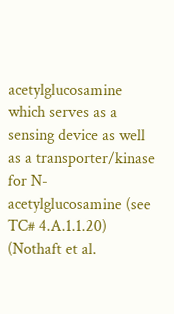acetylglucosamine which serves as a sensing device as well as a transporter/kinase for N-acetylglucosamine (see TC# 4.A.1.1.20) (Nothaft et al.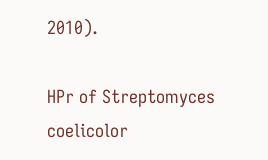2010).

HPr of Streptomyces coelicolor